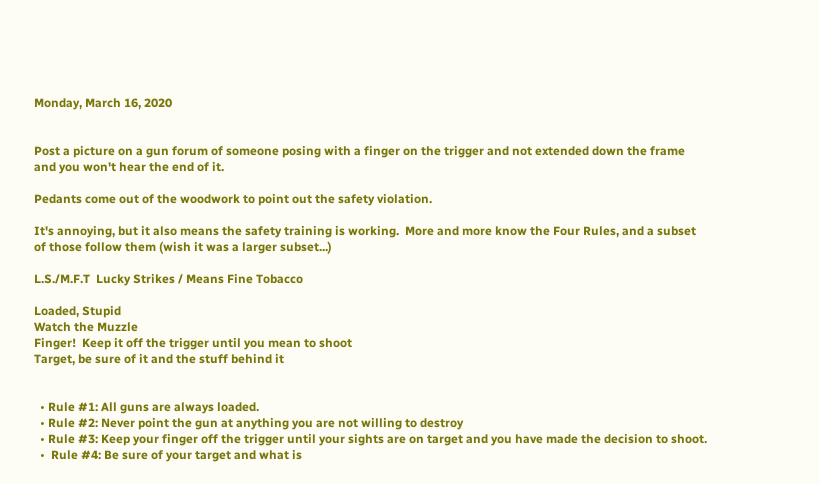Monday, March 16, 2020


Post a picture on a gun forum of someone posing with a finger on the trigger and not extended down the frame and you won't hear the end of it.

Pedants come out of the woodwork to point out the safety violation.

It's annoying, but it also means the safety training is working.  More and more know the Four Rules, and a subset of those follow them (wish it was a larger subset...)

L.S./M.F.T  Lucky Strikes / Means Fine Tobacco

Loaded, Stupid
Watch the Muzzle
Finger!  Keep it off the trigger until you mean to shoot
Target, be sure of it and the stuff behind it


  • Rule #1: All guns are always loaded.
  • Rule #2: Never point the gun at anything you are not willing to destroy
  • Rule #3: Keep your finger off the trigger until your sights are on target and you have made the decision to shoot.
  •  Rule #4: Be sure of your target and what is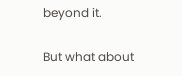beyond it.

But what about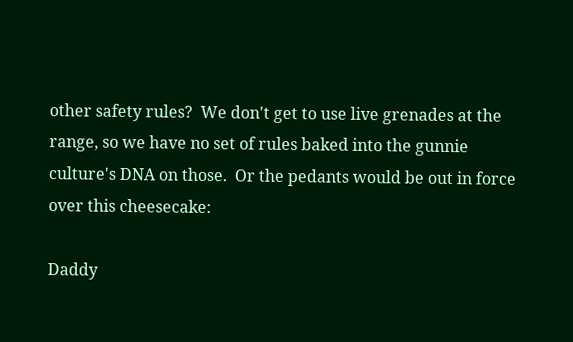other safety rules?  We don't get to use live grenades at the range, so we have no set of rules baked into the gunnie culture's DNA on those.  Or the pedants would be out in force over this cheesecake:

Daddy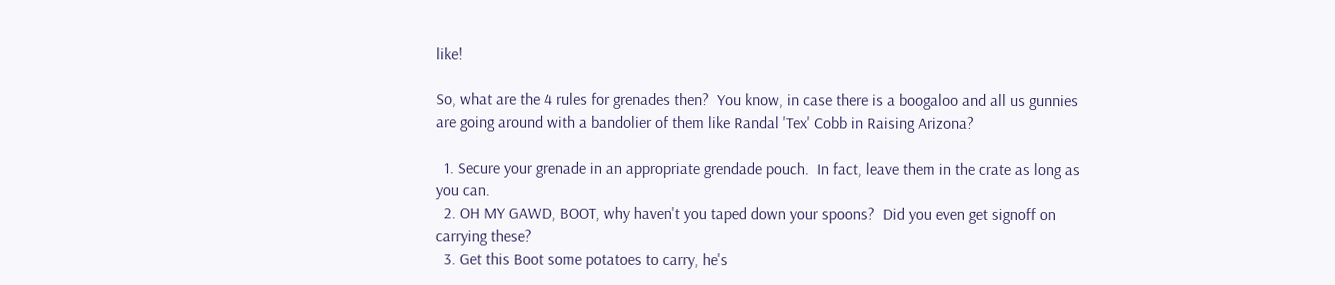like!

So, what are the 4 rules for grenades then?  You know, in case there is a boogaloo and all us gunnies are going around with a bandolier of them like Randal 'Tex' Cobb in Raising Arizona?

  1. Secure your grenade in an appropriate grendade pouch.  In fact, leave them in the crate as long as you can.
  2. OH MY GAWD, BOOT, why haven't you taped down your spoons?  Did you even get signoff on carrying these?
  3. Get this Boot some potatoes to carry, he's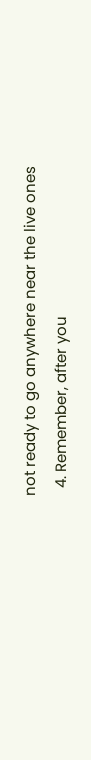not ready to go anywhere near the live ones
  4. Remember, after you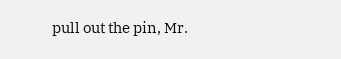pull out the pin, Mr.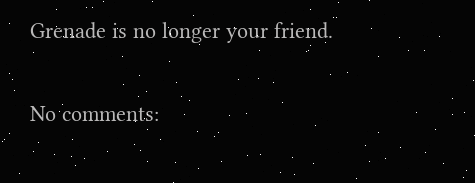Grenade is no longer your friend.

No comments: